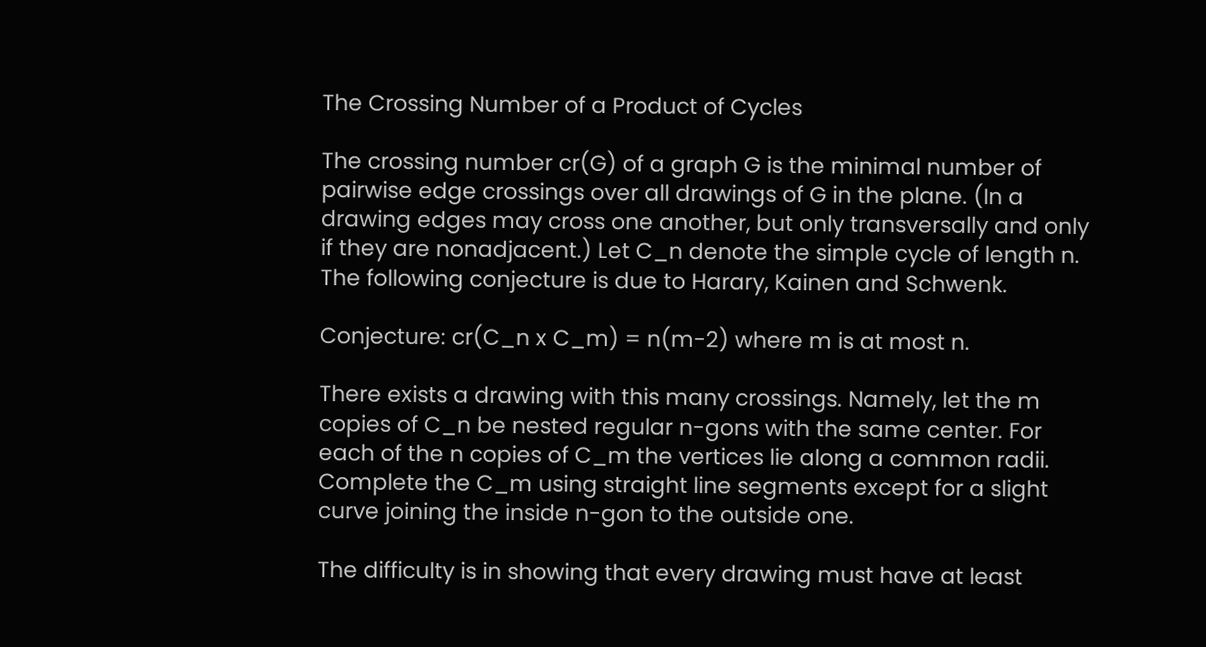The Crossing Number of a Product of Cycles

The crossing number cr(G) of a graph G is the minimal number of pairwise edge crossings over all drawings of G in the plane. (In a drawing edges may cross one another, but only transversally and only if they are nonadjacent.) Let C_n denote the simple cycle of length n. The following conjecture is due to Harary, Kainen and Schwenk.

Conjecture: cr(C_n x C_m) = n(m-2) where m is at most n.

There exists a drawing with this many crossings. Namely, let the m copies of C_n be nested regular n-gons with the same center. For each of the n copies of C_m the vertices lie along a common radii. Complete the C_m using straight line segments except for a slight curve joining the inside n-gon to the outside one.

The difficulty is in showing that every drawing must have at least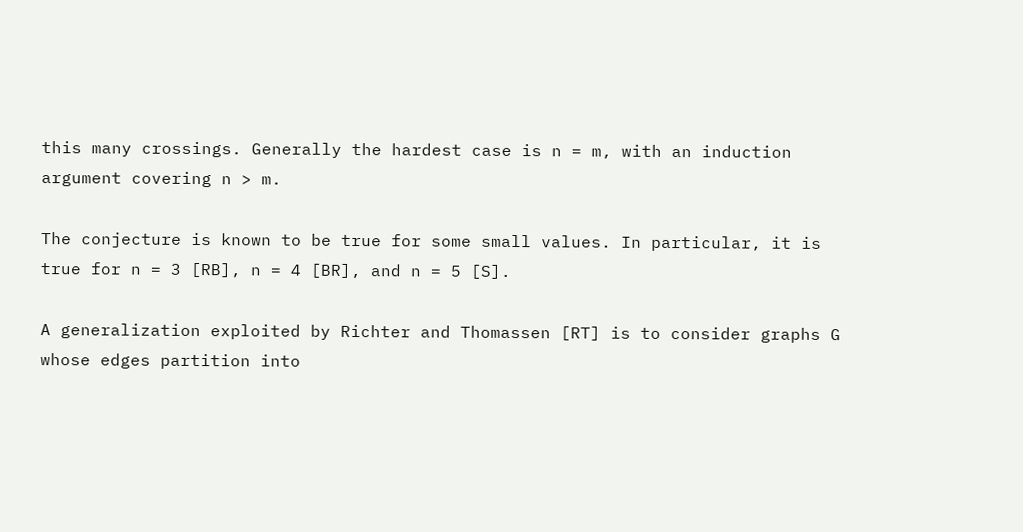this many crossings. Generally the hardest case is n = m, with an induction argument covering n > m.

The conjecture is known to be true for some small values. In particular, it is true for n = 3 [RB], n = 4 [BR], and n = 5 [S].

A generalization exploited by Richter and Thomassen [RT] is to consider graphs G whose edges partition into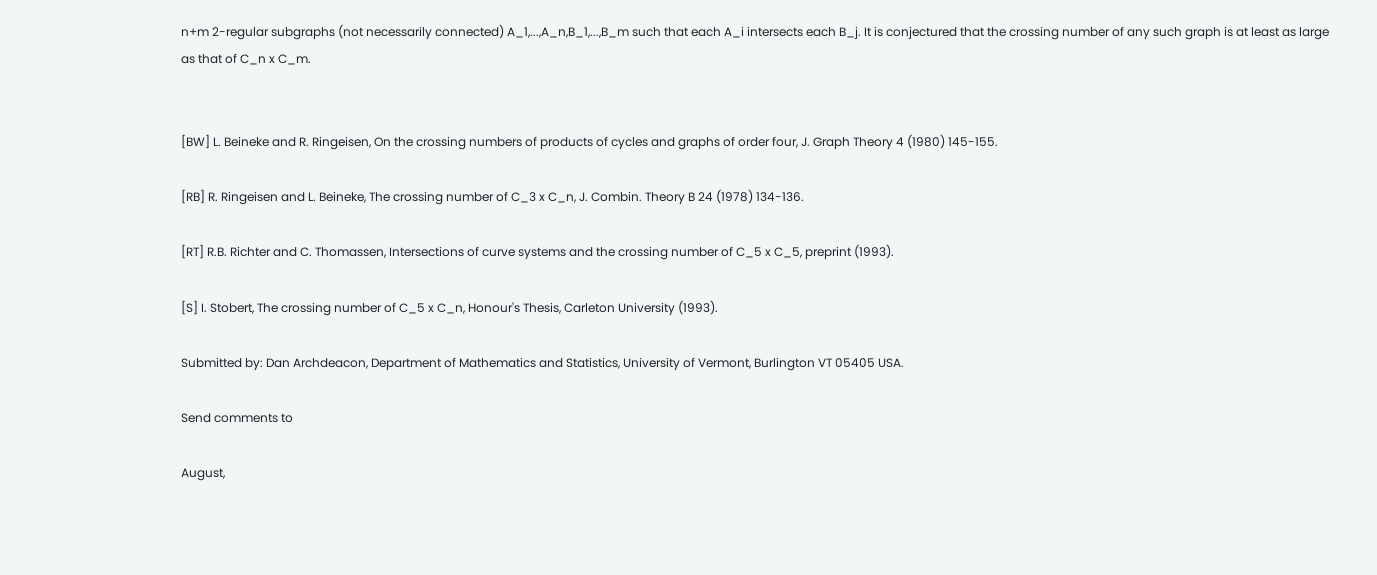n+m 2-regular subgraphs (not necessarily connected) A_1,...,A_n,B_1,...,B_m such that each A_i intersects each B_j. It is conjectured that the crossing number of any such graph is at least as large as that of C_n x C_m.


[BW] L. Beineke and R. Ringeisen, On the crossing numbers of products of cycles and graphs of order four, J. Graph Theory 4 (1980) 145-155.

[RB] R. Ringeisen and L. Beineke, The crossing number of C_3 x C_n, J. Combin. Theory B 24 (1978) 134-136.

[RT] R.B. Richter and C. Thomassen, Intersections of curve systems and the crossing number of C_5 x C_5, preprint (1993).

[S] I. Stobert, The crossing number of C_5 x C_n, Honour's Thesis, Carleton University (1993).

Submitted by: Dan Archdeacon, Department of Mathematics and Statistics, University of Vermont, Burlington VT 05405 USA.

Send comments to

August,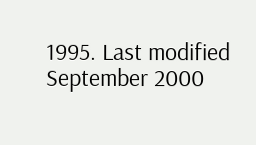1995. Last modified September 2000